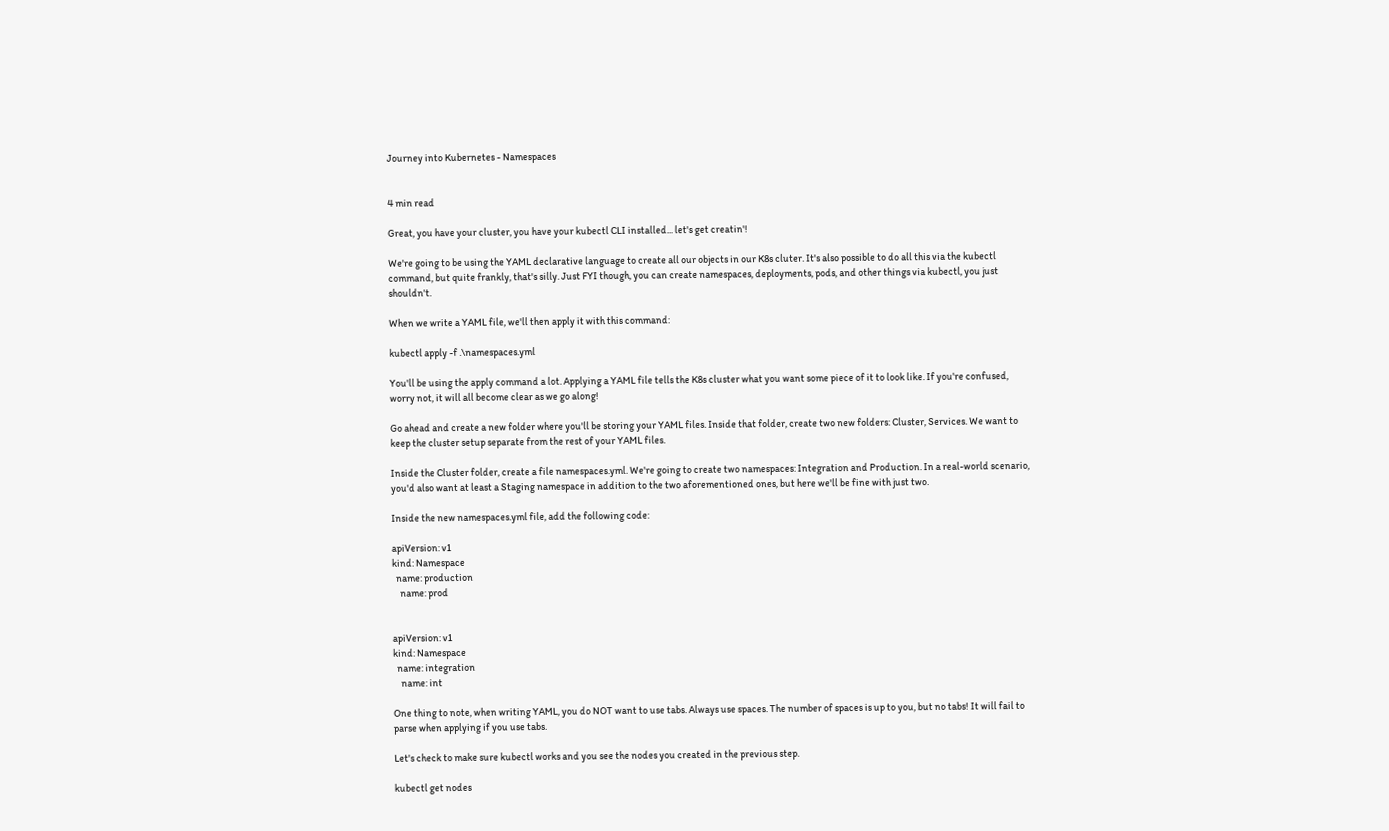Journey into Kubernetes - Namespaces


4 min read

Great, you have your cluster, you have your kubectl CLI installed... let's get creatin'!

We're going to be using the YAML declarative language to create all our objects in our K8s cluter. It's also possible to do all this via the kubectl command, but quite frankly, that's silly. Just FYI though, you can create namespaces, deployments, pods, and other things via kubectl, you just shouldn't.

When we write a YAML file, we'll then apply it with this command:

kubectl apply -f .\namespaces.yml

You'll be using the apply command a lot. Applying a YAML file tells the K8s cluster what you want some piece of it to look like. If you're confused, worry not, it will all become clear as we go along!

Go ahead and create a new folder where you'll be storing your YAML files. Inside that folder, create two new folders: Cluster, Services. We want to keep the cluster setup separate from the rest of your YAML files.

Inside the Cluster folder, create a file namespaces.yml. We're going to create two namespaces: Integration and Production. In a real-world scenario, you'd also want at least a Staging namespace in addition to the two aforementioned ones, but here we'll be fine with just two.

Inside the new namespaces.yml file, add the following code:

apiVersion: v1
kind: Namespace
  name: production
    name: prod


apiVersion: v1
kind: Namespace
  name: integration
    name: int

One thing to note, when writing YAML, you do NOT want to use tabs. Always use spaces. The number of spaces is up to you, but no tabs! It will fail to parse when applying if you use tabs.

Let's check to make sure kubectl works and you see the nodes you created in the previous step.

kubectl get nodes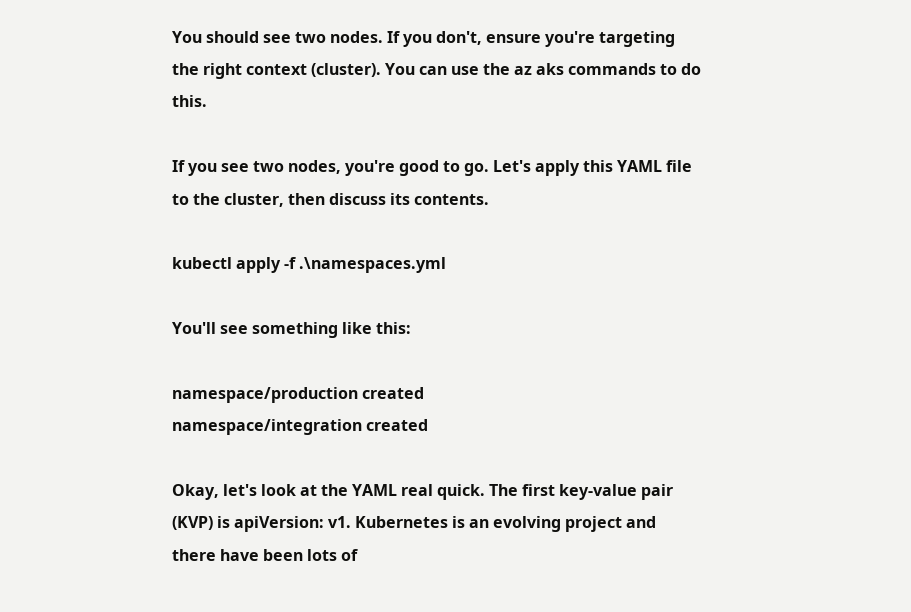You should see two nodes. If you don't, ensure you're targeting the right context (cluster). You can use the az aks commands to do this.

If you see two nodes, you're good to go. Let's apply this YAML file to the cluster, then discuss its contents.

kubectl apply -f .\namespaces.yml

You'll see something like this:

namespace/production created
namespace/integration created

Okay, let's look at the YAML real quick. The first key-value pair (KVP) is apiVersion: v1. Kubernetes is an evolving project and there have been lots of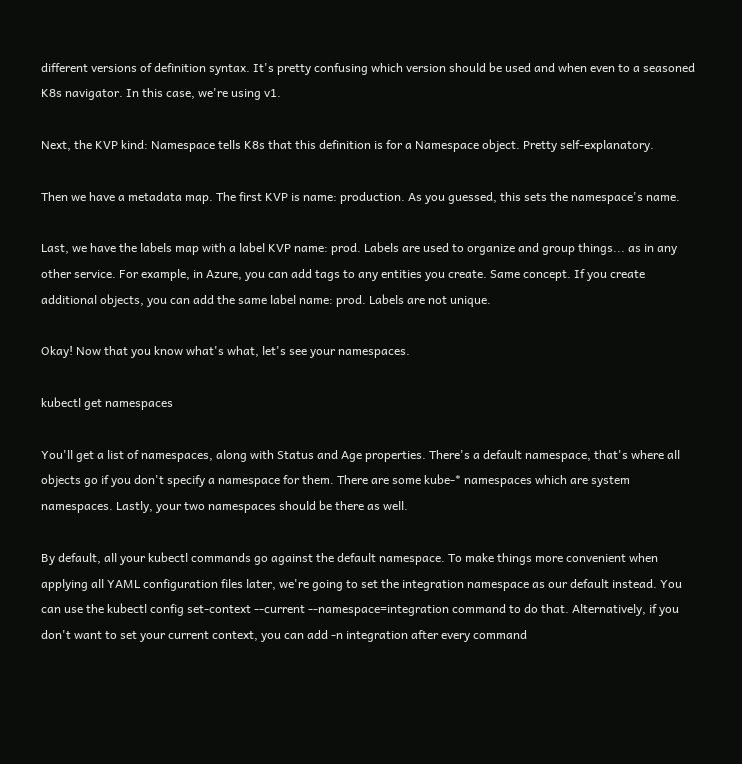different versions of definition syntax. It's pretty confusing which version should be used and when even to a seasoned K8s navigator. In this case, we're using v1.

Next, the KVP kind: Namespace tells K8s that this definition is for a Namespace object. Pretty self-explanatory.

Then we have a metadata map. The first KVP is name: production. As you guessed, this sets the namespace's name.

Last, we have the labels map with a label KVP name: prod. Labels are used to organize and group things... as in any other service. For example, in Azure, you can add tags to any entities you create. Same concept. If you create additional objects, you can add the same label name: prod. Labels are not unique.

Okay! Now that you know what's what, let's see your namespaces.

kubectl get namespaces

You'll get a list of namespaces, along with Status and Age properties. There's a default namespace, that's where all objects go if you don't specify a namespace for them. There are some kube-* namespaces which are system namespaces. Lastly, your two namespaces should be there as well.

By default, all your kubectl commands go against the default namespace. To make things more convenient when applying all YAML configuration files later, we're going to set the integration namespace as our default instead. You can use the kubectl config set-context --current --namespace=integration command to do that. Alternatively, if you don't want to set your current context, you can add -n integration after every command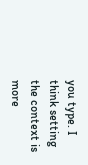you type. I think setting the context is more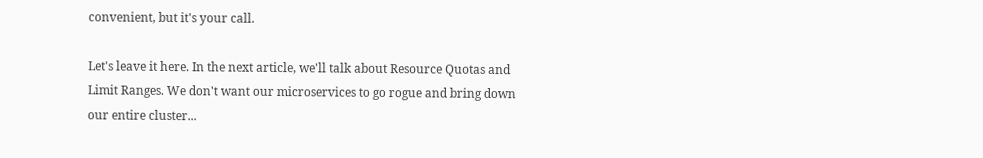convenient, but it's your call.

Let's leave it here. In the next article, we'll talk about Resource Quotas and Limit Ranges. We don't want our microservices to go rogue and bring down our entire cluster...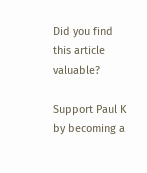Did you find this article valuable?

Support Paul K by becoming a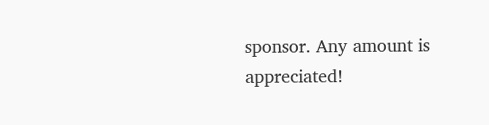sponsor. Any amount is appreciated!